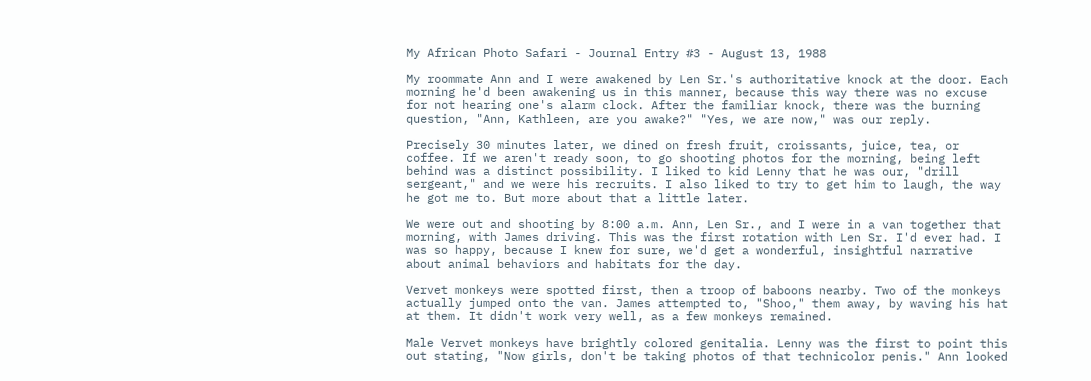My African Photo Safari - Journal Entry #3 - August 13, 1988

My roommate Ann and I were awakened by Len Sr.'s authoritative knock at the door. Each morning he'd been awakening us in this manner, because this way there was no excuse for not hearing one's alarm clock. After the familiar knock, there was the burning question, "Ann, Kathleen, are you awake?" "Yes, we are now," was our reply.

Precisely 30 minutes later, we dined on fresh fruit, croissants, juice, tea, or coffee. If we aren't ready soon, to go shooting photos for the morning, being left behind was a distinct possibility. I liked to kid Lenny that he was our, "drill sergeant," and we were his recruits. I also liked to try to get him to laugh, the way he got me to. But more about that a little later.

We were out and shooting by 8:00 a.m. Ann, Len Sr., and I were in a van together that morning, with James driving. This was the first rotation with Len Sr. I'd ever had. I was so happy, because I knew for sure, we'd get a wonderful, insightful narrative about animal behaviors and habitats for the day.

Vervet monkeys were spotted first, then a troop of baboons nearby. Two of the monkeys actually jumped onto the van. James attempted to, "Shoo," them away, by waving his hat at them. It didn't work very well, as a few monkeys remained.

Male Vervet monkeys have brightly colored genitalia. Lenny was the first to point this out stating, "Now girls, don't be taking photos of that technicolor penis." Ann looked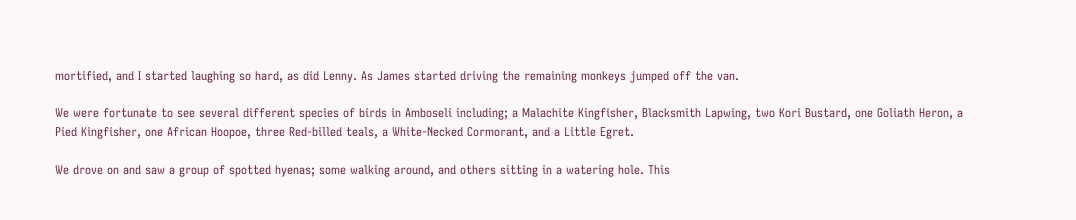mortified, and I started laughing so hard, as did Lenny. As James started driving the remaining monkeys jumped off the van.

We were fortunate to see several different species of birds in Amboseli including; a Malachite Kingfisher, Blacksmith Lapwing, two Kori Bustard, one Goliath Heron, a Pied Kingfisher, one African Hoopoe, three Red-billed teals, a White-Necked Cormorant, and a Little Egret.

We drove on and saw a group of spotted hyenas; some walking around, and others sitting in a watering hole. This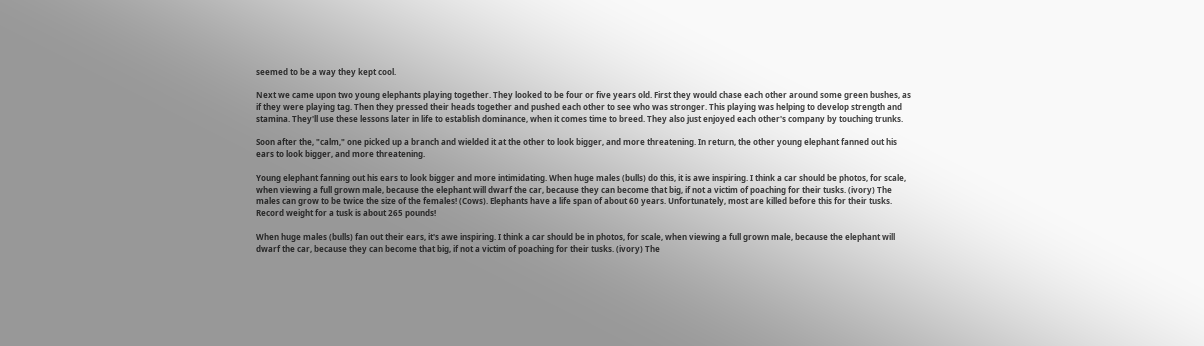seemed to be a way they kept cool.

Next we came upon two young elephants playing together. They looked to be four or five years old. First they would chase each other around some green bushes, as if they were playing tag. Then they pressed their heads together and pushed each other to see who was stronger. This playing was helping to develop strength and stamina. They'll use these lessons later in life to establish dominance, when it comes time to breed. They also just enjoyed each other's company by touching trunks.

Soon after the, "calm," one picked up a branch and wielded it at the other to look bigger, and more threatening. In return, the other young elephant fanned out his ears to look bigger, and more threatening.

Young elephant fanning out his ears to look bigger and more intimidating. When huge males (bulls) do this, it is awe inspiring. I think a car should be photos, for scale, when viewing a full grown male, because the elephant will dwarf the car, because they can become that big, if not a victim of poaching for their tusks. (ivory) The males can grow to be twice the size of the females! (Cows). Elephants have a life span of about 60 years. Unfortunately, most are killed before this for their tusks. Record weight for a tusk is about 265 pounds!

When huge males (bulls) fan out their ears, it's awe inspiring. I think a car should be in photos, for scale, when viewing a full grown male, because the elephant will dwarf the car, because they can become that big, if not a victim of poaching for their tusks. (ivory) The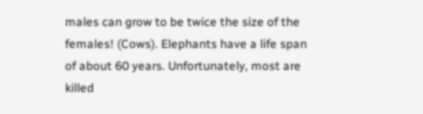males can grow to be twice the size of the females! (Cows). Elephants have a life span of about 60 years. Unfortunately, most are killed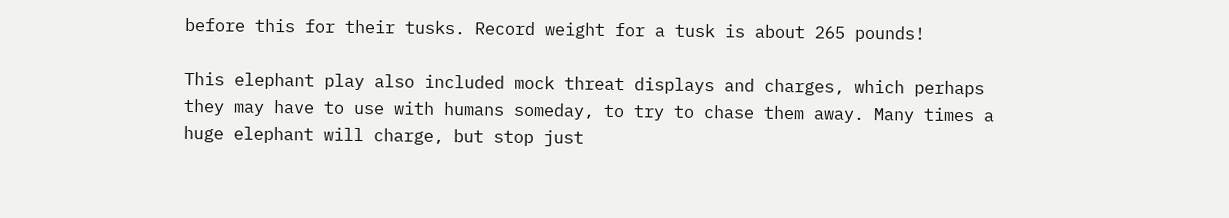before this for their tusks. Record weight for a tusk is about 265 pounds!

This elephant play also included mock threat displays and charges, which perhaps they may have to use with humans someday, to try to chase them away. Many times a huge elephant will charge, but stop just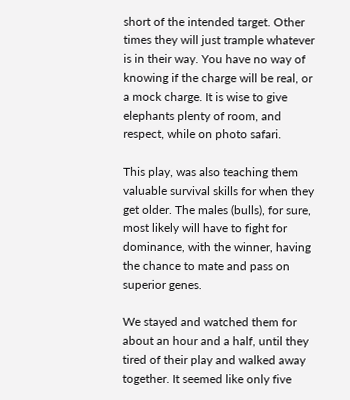short of the intended target. Other times they will just trample whatever is in their way. You have no way of knowing if the charge will be real, or a mock charge. It is wise to give elephants plenty of room, and respect, while on photo safari.

This play, was also teaching them valuable survival skills for when they get older. The males (bulls), for sure, most likely will have to fight for dominance, with the winner, having the chance to mate and pass on superior genes.

We stayed and watched them for about an hour and a half, until they tired of their play and walked away together. It seemed like only five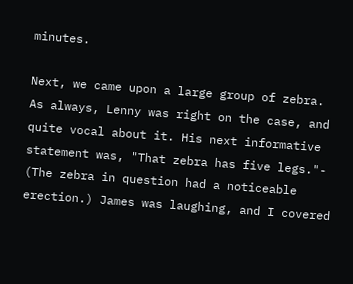minutes.

Next, we came upon a large group of zebra. As always, Lenny was right on the case, and quite vocal about it. His next informative statement was, "That zebra has five legs."- (The zebra in question had a noticeable erection.) James was laughing, and I covered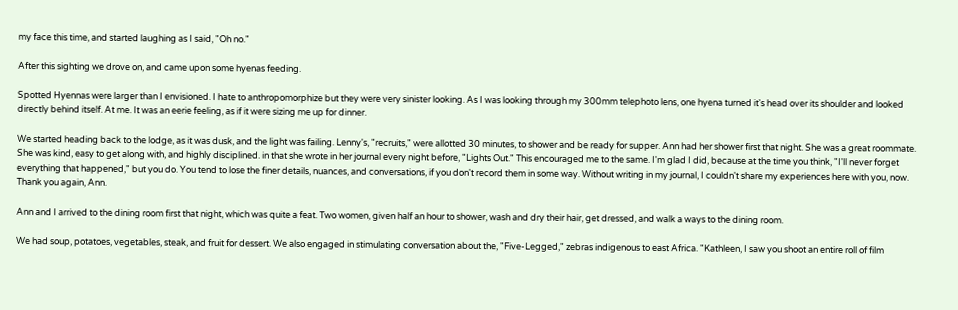my face this time, and started laughing as I said, "Oh no."

After this sighting we drove on, and came upon some hyenas feeding.

Spotted Hyennas were larger than I envisioned. I hate to anthropomorphize but they were very sinister looking. As I was looking through my 300mm telephoto lens, one hyena turned it's head over its shoulder and looked directly behind itself. At me. It was an eerie feeling, as if it were sizing me up for dinner.

We started heading back to the lodge, as it was dusk, and the light was failing. Lenny's, "recruits," were allotted 30 minutes, to shower and be ready for supper. Ann had her shower first that night. She was a great roommate. She was kind, easy to get along with, and highly disciplined. in that she wrote in her journal every night before, "Lights Out." This encouraged me to the same. I'm glad I did, because at the time you think, "I'll never forget everything that happened," but you do. You tend to lose the finer details, nuances, and conversations, if you don't record them in some way. Without writing in my journal, I couldn't share my experiences here with you, now. Thank you again, Ann.

Ann and I arrived to the dining room first that night, which was quite a feat. Two women, given half an hour to shower, wash and dry their hair, get dressed, and walk a ways to the dining room.

We had soup, potatoes, vegetables, steak, and fruit for dessert. We also engaged in stimulating conversation about the, "Five-Legged," zebras indigenous to east Africa. "Kathleen, I saw you shoot an entire roll of film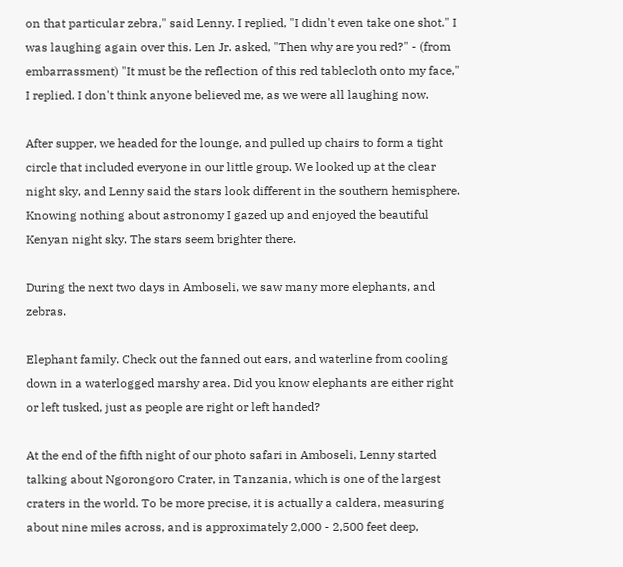on that particular zebra," said Lenny. I replied, "I didn't even take one shot." I was laughing again over this. Len Jr. asked, "Then why are you red?" - (from embarrassment) "It must be the reflection of this red tablecloth onto my face," I replied. I don't think anyone believed me, as we were all laughing now.

After supper, we headed for the lounge, and pulled up chairs to form a tight circle that included everyone in our little group. We looked up at the clear night sky, and Lenny said the stars look different in the southern hemisphere. Knowing nothing about astronomy I gazed up and enjoyed the beautiful Kenyan night sky. The stars seem brighter there.

During the next two days in Amboseli, we saw many more elephants, and zebras.

Elephant family. Check out the fanned out ears, and waterline from cooling down in a waterlogged marshy area. Did you know elephants are either right or left tusked, just as people are right or left handed?

At the end of the fifth night of our photo safari in Amboseli, Lenny started talking about Ngorongoro Crater, in Tanzania, which is one of the largest craters in the world. To be more precise, it is actually a caldera, measuring about nine miles across, and is approximately 2,000 - 2,500 feet deep,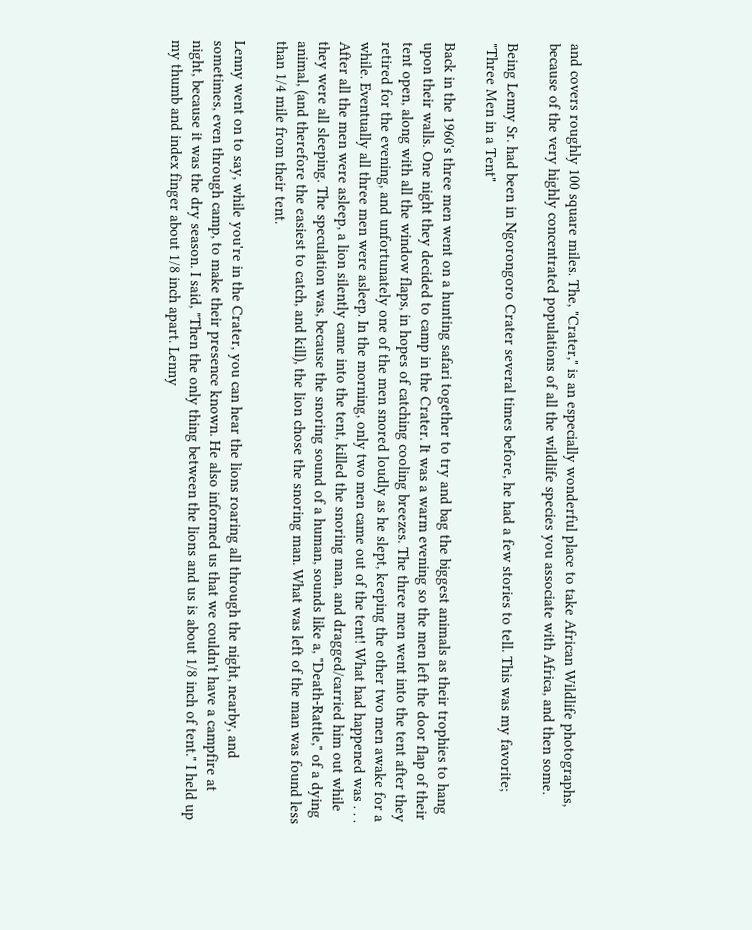and covers roughly 100 square miles. The, "Crater," is an especially wonderful place to take African Wildlife photographs, because of the very highly concentrated populations of all the wildlife species you associate with Africa, and then some.

Being Lenny Sr. had been in Ngorongoro Crater several times before, he had a few stories to tell. This was my favorite;
"Three Men in a Tent"

Back in the 1960's three men went on a hunting safari together to try and bag the biggest animals as their trophies to hang upon their walls. One night they decided to camp in the Crater. It was a warm evening so the men left the door flap of their tent open, along with all the window flaps, in hopes of catching cooling breezes. The three men went into the tent after they retired for the evening, and unfortunately one of the men snored loudly as he slept, keeping the other two men awake for a while. Eventually all three men were asleep. In the morning, only two men came out of the tent! What had happened was . . . After all the men were asleep, a lion silently came into the tent, killed the snoring man, and dragged/carried him out while they were all sleeping. The speculation was, because the snoring sound of a human, sounds like a, "Death-Rattle," of a dying animal, (and therefore the easiest to catch, and kill), the lion chose the snoring man. What was left of the man was found less than 1/4 mile from their tent.

Lenny went on to say, while you're in the Crater, you can hear the lions roaring all through the night, nearby, and sometimes, even through camp, to make their presence known. He also informed us that we couldn't have a campfire at night, because it was the dry season. I said, "Then the only thing between the lions and us is about 1/8 inch of tent." I held up my thumb and index finger about 1/8 inch apart. Lenny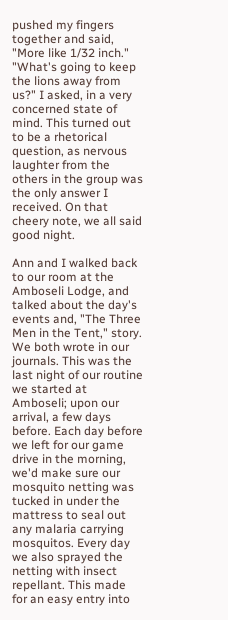pushed my fingers together and said, "More like 1/32 inch." "What's going to keep the lions away from us?" I asked, in a very concerned state of mind. This turned out to be a rhetorical question, as nervous laughter from the others in the group was the only answer I received. On that cheery note, we all said good night.

Ann and I walked back to our room at the Amboseli Lodge, and talked about the day's events and, "The Three Men in the Tent," story. We both wrote in our journals. This was the last night of our routine we started at Amboseli; upon our arrival, a few days before. Each day before we left for our game drive in the morning, we'd make sure our mosquito netting was tucked in under the mattress to seal out any malaria carrying mosquitos. Every day we also sprayed the netting with insect repellant. This made for an easy entry into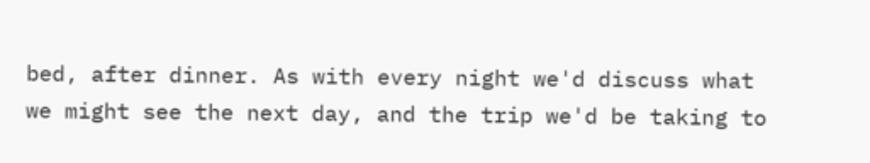bed, after dinner. As with every night we'd discuss what we might see the next day, and the trip we'd be taking to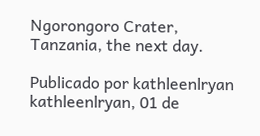Ngorongoro Crater, Tanzania, the next day.

Publicado por kathleenlryan kathleenlryan, 01 de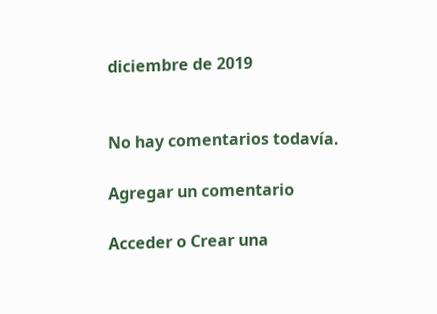diciembre de 2019


No hay comentarios todavía.

Agregar un comentario

Acceder o Crear una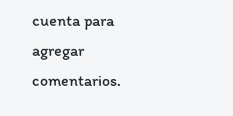cuenta para agregar comentarios.